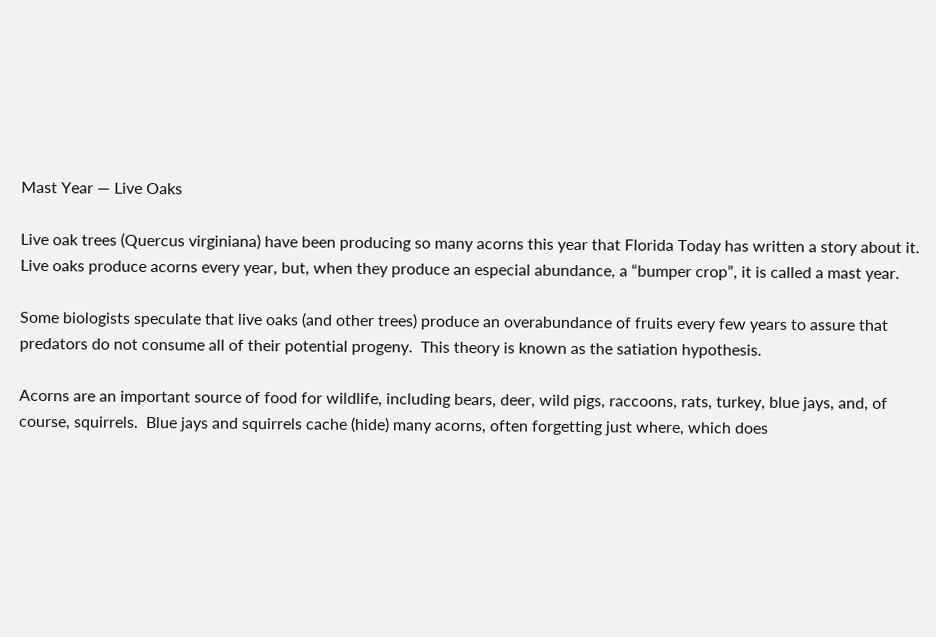Mast Year — Live Oaks

Live oak trees (Quercus virginiana) have been producing so many acorns this year that Florida Today has written a story about it.  Live oaks produce acorns every year, but, when they produce an especial abundance, a “bumper crop”, it is called a mast year.

Some biologists speculate that live oaks (and other trees) produce an overabundance of fruits every few years to assure that predators do not consume all of their potential progeny.  This theory is known as the satiation hypothesis.

Acorns are an important source of food for wildlife, including bears, deer, wild pigs, raccoons, rats, turkey, blue jays, and, of course, squirrels.  Blue jays and squirrels cache (hide) many acorns, often forgetting just where, which does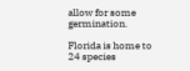allow for some germination.

Florida is home to 24 species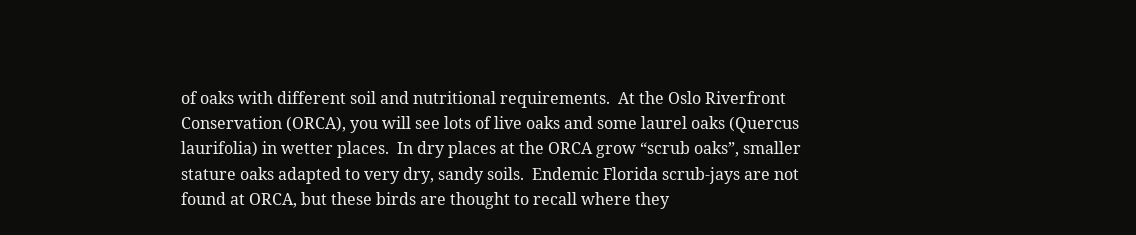of oaks with different soil and nutritional requirements.  At the Oslo Riverfront Conservation (ORCA), you will see lots of live oaks and some laurel oaks (Quercus laurifolia) in wetter places.  In dry places at the ORCA grow “scrub oaks”, smaller stature oaks adapted to very dry, sandy soils.  Endemic Florida scrub-jays are not found at ORCA, but these birds are thought to recall where they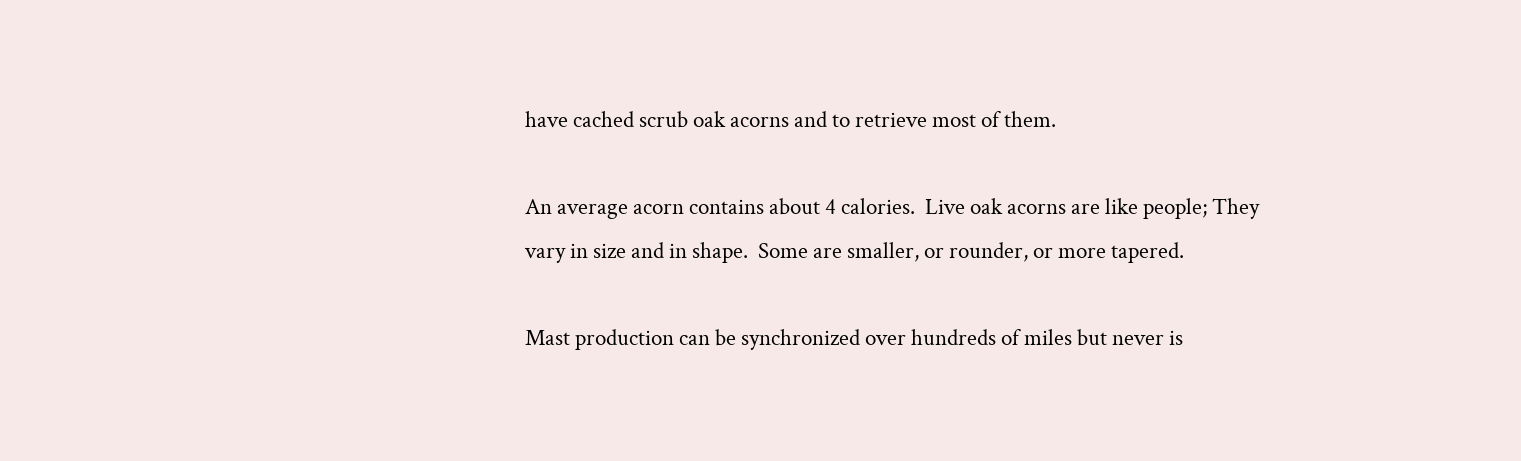have cached scrub oak acorns and to retrieve most of them.

An average acorn contains about 4 calories.  Live oak acorns are like people; They vary in size and in shape.  Some are smaller, or rounder, or more tapered.

Mast production can be synchronized over hundreds of miles but never is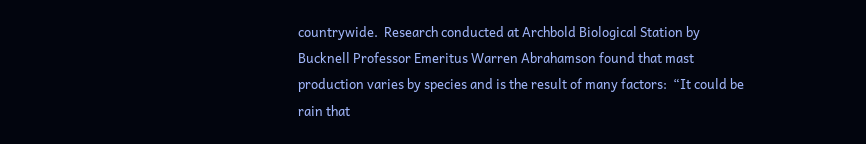countrywide.  Research conducted at Archbold Biological Station by Bucknell Professor Emeritus Warren Abrahamson found that mast production varies by species and is the result of many factors:  “It could be rain that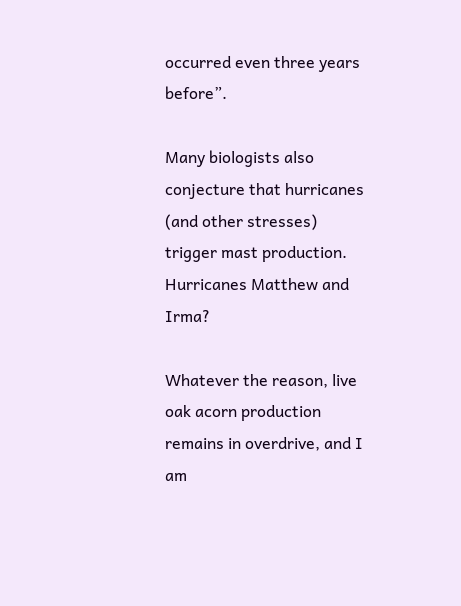occurred even three years before”.

Many biologists also conjecture that hurricanes (and other stresses) trigger mast production.  Hurricanes Matthew and Irma?

Whatever the reason, live oak acorn production remains in overdrive, and I am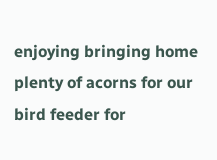enjoying bringing home plenty of acorns for our bird feeder for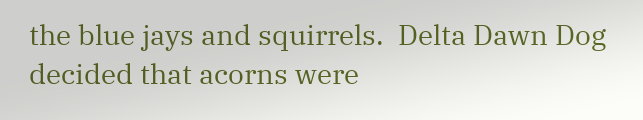the blue jays and squirrels.  Delta Dawn Dog decided that acorns were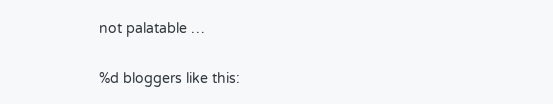not palatable …

%d bloggers like this: